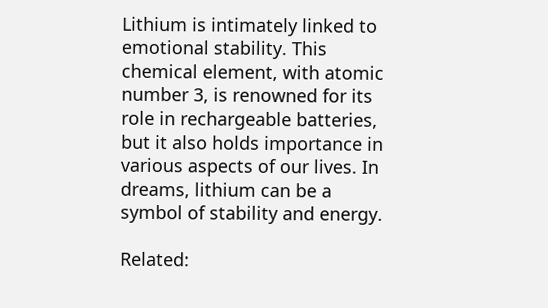Lithium is intimately linked to emotional stability. This chemical element, with atomic number 3, is renowned for its role in rechargeable batteries, but it also holds importance in various aspects of our lives. In dreams, lithium can be a symbol of stability and energy.

Related: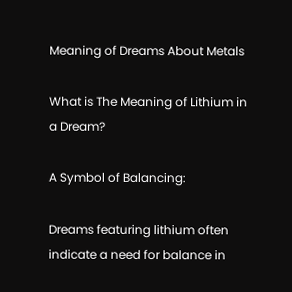Meaning of Dreams About Metals

What is The Meaning of Lithium in a Dream?

A Symbol of Balancing:

Dreams featuring lithium often indicate a need for balance in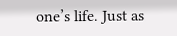one’s life. Just as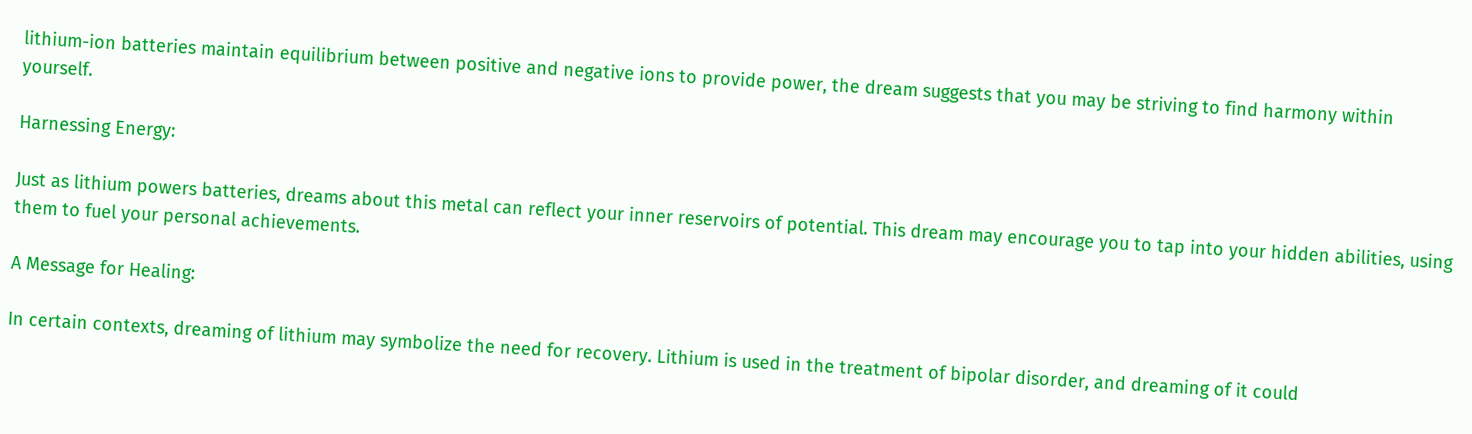lithium-ion batteries maintain equilibrium between positive and negative ions to provide power, the dream suggests that you may be striving to find harmony within yourself.

Harnessing Energy:

Just as lithium powers batteries, dreams about this metal can reflect your inner reservoirs of potential. This dream may encourage you to tap into your hidden abilities, using them to fuel your personal achievements.

A Message for Healing:

In certain contexts, dreaming of lithium may symbolize the need for recovery. Lithium is used in the treatment of bipolar disorder, and dreaming of it could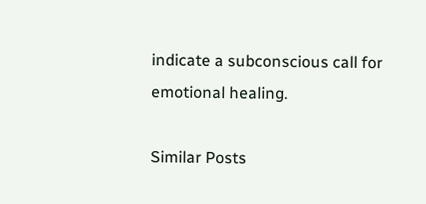indicate a subconscious call for emotional healing.

Similar Posts